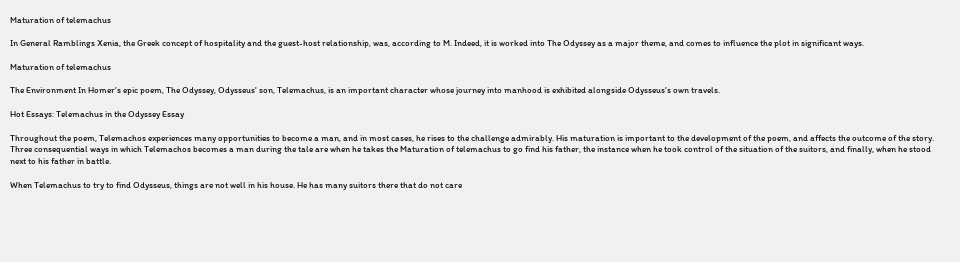Maturation of telemachus

In General Ramblings Xenia, the Greek concept of hospitality and the guest-host relationship, was, according to M. Indeed, it is worked into The Odyssey as a major theme, and comes to influence the plot in significant ways.

Maturation of telemachus

The Environment In Homer's epic poem, The Odyssey, Odysseus' son, Telemachus, is an important character whose journey into manhood is exhibited alongside Odysseus's own travels.

Hot Essays: Telemachus in the Odyssey Essay

Throughout the poem, Telemachos experiences many opportunities to become a man, and in most cases, he rises to the challenge admirably. His maturation is important to the development of the poem, and affects the outcome of the story. Three consequential ways in which Telemachos becomes a man during the tale are when he takes the Maturation of telemachus to go find his father, the instance when he took control of the situation of the suitors, and finally, when he stood next to his father in battle.

When Telemachus to try to find Odysseus, things are not well in his house. He has many suitors there that do not care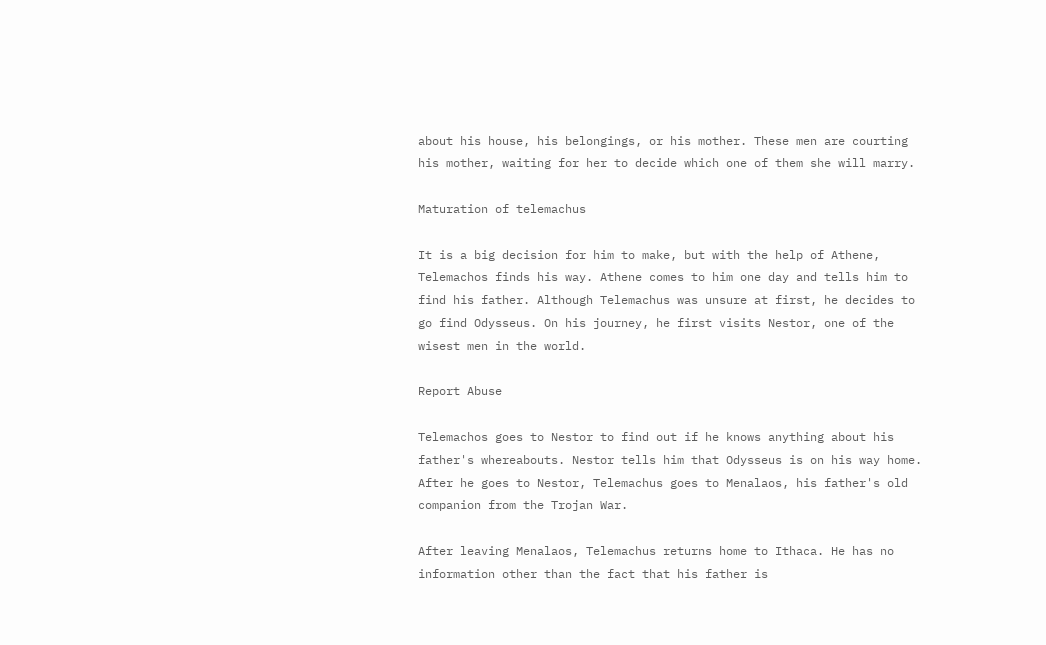about his house, his belongings, or his mother. These men are courting his mother, waiting for her to decide which one of them she will marry.

Maturation of telemachus

It is a big decision for him to make, but with the help of Athene, Telemachos finds his way. Athene comes to him one day and tells him to find his father. Although Telemachus was unsure at first, he decides to go find Odysseus. On his journey, he first visits Nestor, one of the wisest men in the world.

Report Abuse

Telemachos goes to Nestor to find out if he knows anything about his father's whereabouts. Nestor tells him that Odysseus is on his way home. After he goes to Nestor, Telemachus goes to Menalaos, his father's old companion from the Trojan War.

After leaving Menalaos, Telemachus returns home to Ithaca. He has no information other than the fact that his father is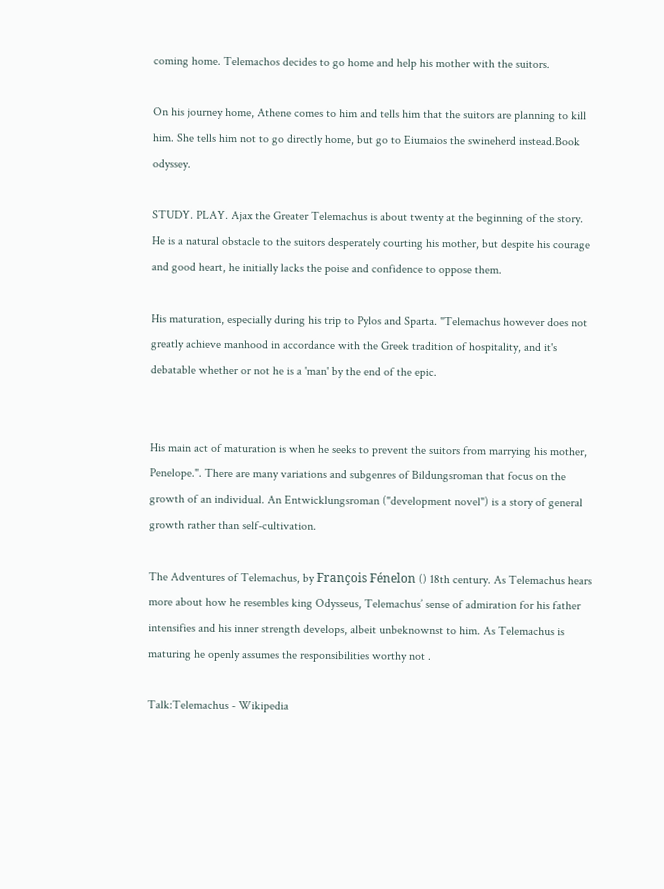coming home. Telemachos decides to go home and help his mother with the suitors.

On his journey home, Athene comes to him and tells him that the suitors are planning to kill him. She tells him not to go directly home, but go to Eiumaios the swineherd instead.Book odyssey.

STUDY. PLAY. Ajax the Greater Telemachus is about twenty at the beginning of the story. He is a natural obstacle to the suitors desperately courting his mother, but despite his courage and good heart, he initially lacks the poise and confidence to oppose them.

His maturation, especially during his trip to Pylos and Sparta. "Telemachus however does not greatly achieve manhood in accordance with the Greek tradition of hospitality, and it's debatable whether or not he is a 'man' by the end of the epic.


His main act of maturation is when he seeks to prevent the suitors from marrying his mother, Penelope.". There are many variations and subgenres of Bildungsroman that focus on the growth of an individual. An Entwicklungsroman ("development novel") is a story of general growth rather than self-cultivation.

The Adventures of Telemachus, by François Fénelon () 18th century. As Telemachus hears more about how he resembles king Odysseus, Telemachus’ sense of admiration for his father intensifies and his inner strength develops, albeit unbeknownst to him. As Telemachus is maturing he openly assumes the responsibilities worthy not .

Talk:Telemachus - Wikipedia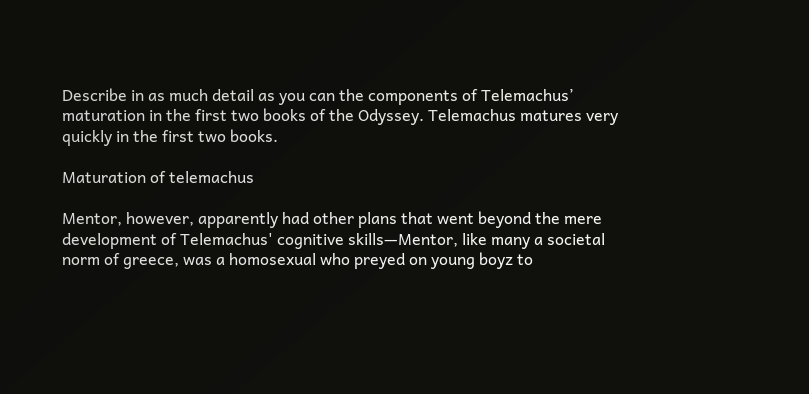Describe in as much detail as you can the components of Telemachus’ maturation in the first two books of the Odyssey. Telemachus matures very quickly in the first two books.

Maturation of telemachus

Mentor, however, apparently had other plans that went beyond the mere development of Telemachus' cognitive skills—Mentor, like many a societal norm of greece, was a homosexual who preyed on young boyz to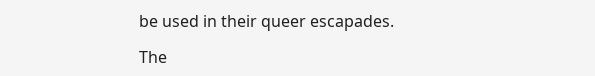be used in their queer escapades.

The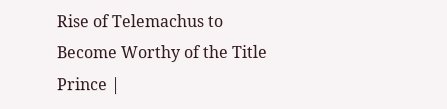Rise of Telemachus to Become Worthy of the Title Prince |